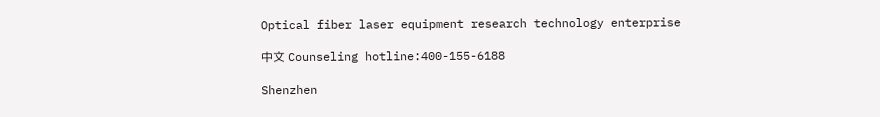Optical fiber laser equipment research technology enterprise

中文 Counseling hotline:400-155-6188

Shenzhen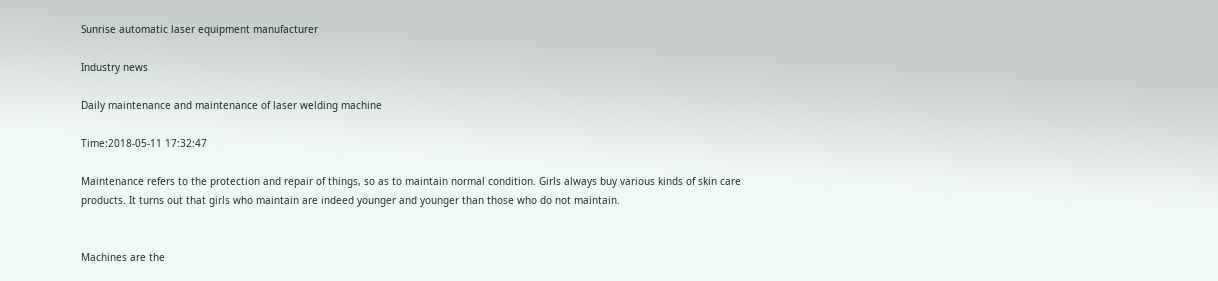Sunrise automatic laser equipment manufacturer

Industry news

Daily maintenance and maintenance of laser welding machine

Time:2018-05-11 17:32:47

Maintenance refers to the protection and repair of things, so as to maintain normal condition. Girls always buy various kinds of skin care products. It turns out that girls who maintain are indeed younger and younger than those who do not maintain.


Machines are the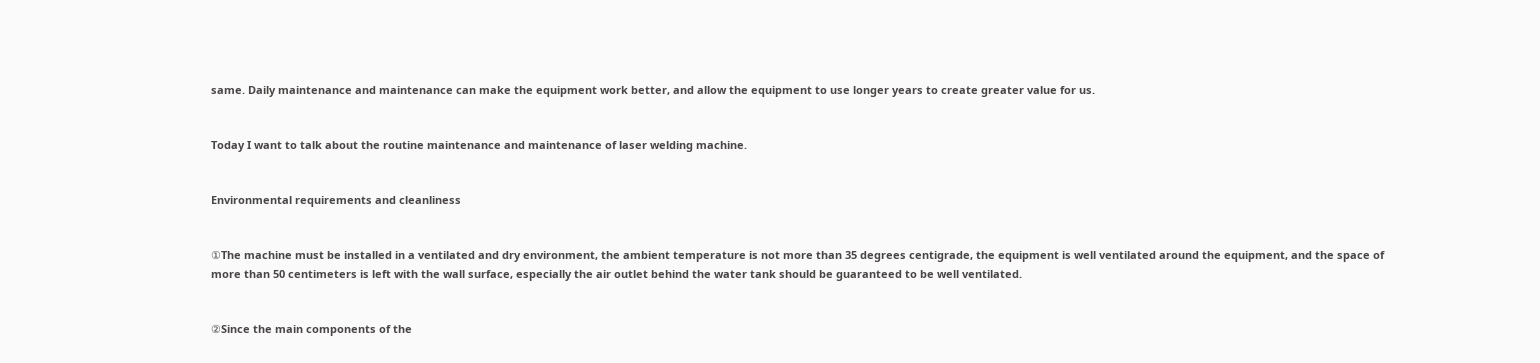same. Daily maintenance and maintenance can make the equipment work better, and allow the equipment to use longer years to create greater value for us.


Today I want to talk about the routine maintenance and maintenance of laser welding machine.


Environmental requirements and cleanliness


①The machine must be installed in a ventilated and dry environment, the ambient temperature is not more than 35 degrees centigrade, the equipment is well ventilated around the equipment, and the space of more than 50 centimeters is left with the wall surface, especially the air outlet behind the water tank should be guaranteed to be well ventilated.


②Since the main components of the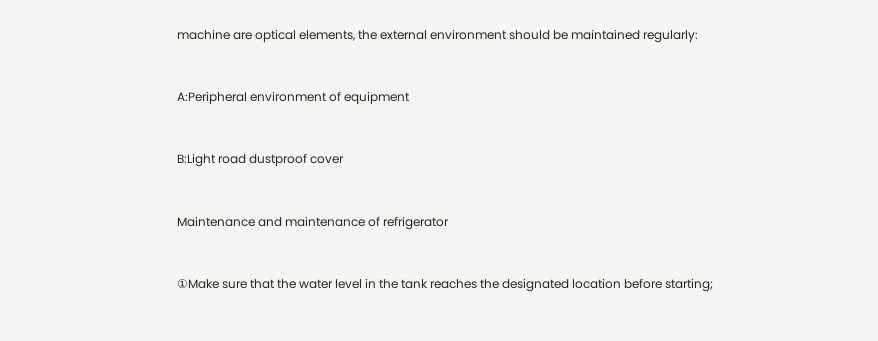machine are optical elements, the external environment should be maintained regularly:


A:Peripheral environment of equipment


B:Light road dustproof cover


Maintenance and maintenance of refrigerator


①Make sure that the water level in the tank reaches the designated location before starting;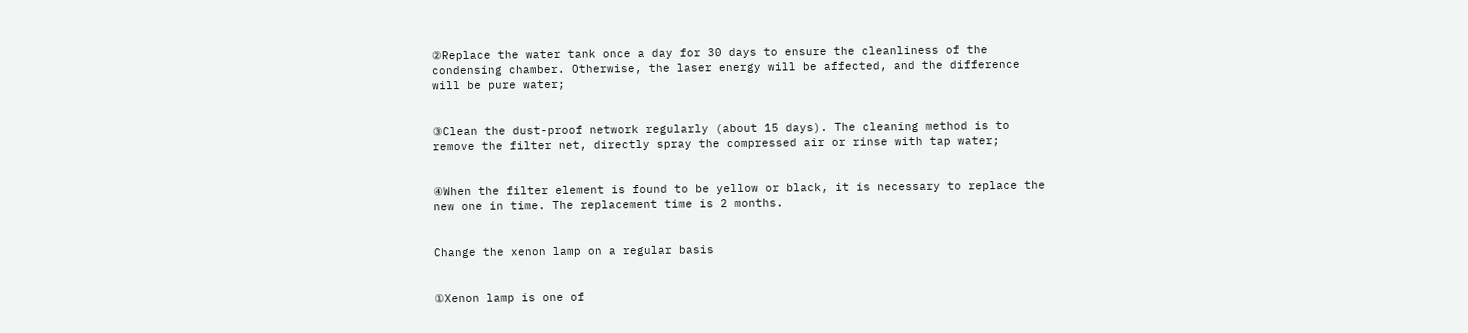②Replace the water tank once a day for 30 days to ensure the cleanliness of the condensing chamber. Otherwise, the laser energy will be affected, and the difference will be pure water;


③Clean the dust-proof network regularly (about 15 days). The cleaning method is to remove the filter net, directly spray the compressed air or rinse with tap water;


④When the filter element is found to be yellow or black, it is necessary to replace the new one in time. The replacement time is 2 months.


Change the xenon lamp on a regular basis


①Xenon lamp is one of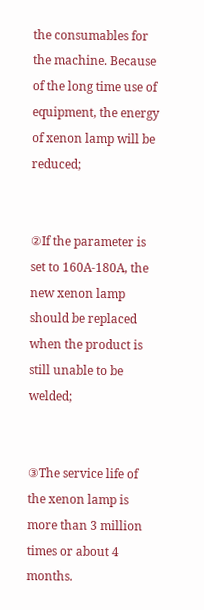the consumables for the machine. Because of the long time use of equipment, the energy of xenon lamp will be reduced;


②If the parameter is set to 160A-180A, the new xenon lamp should be replaced when the product is still unable to be welded;


③The service life of the xenon lamp is more than 3 million times or about 4 months.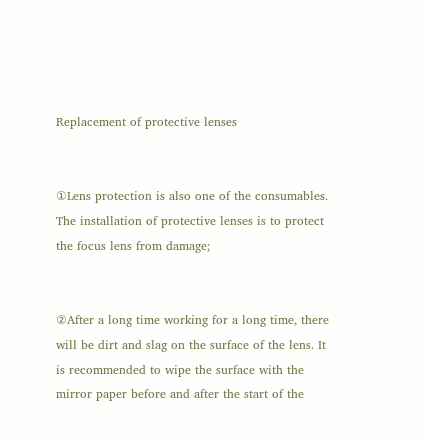Replacement of protective lenses


①Lens protection is also one of the consumables. The installation of protective lenses is to protect the focus lens from damage;


②After a long time working for a long time, there will be dirt and slag on the surface of the lens. It is recommended to wipe the surface with the mirror paper before and after the start of the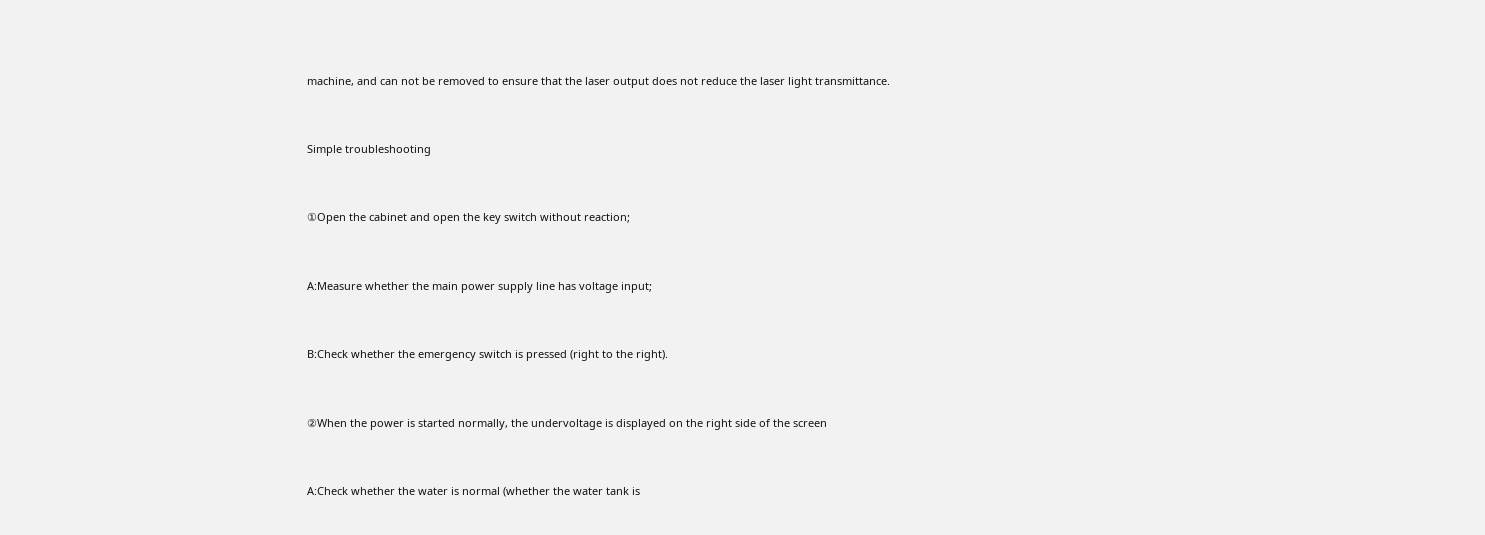machine, and can not be removed to ensure that the laser output does not reduce the laser light transmittance.


Simple troubleshooting


①Open the cabinet and open the key switch without reaction;


A:Measure whether the main power supply line has voltage input;


B:Check whether the emergency switch is pressed (right to the right).


②When the power is started normally, the undervoltage is displayed on the right side of the screen


A:Check whether the water is normal (whether the water tank is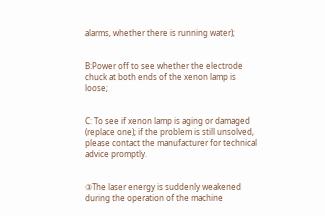alarms, whether there is running water);


B:Power off to see whether the electrode chuck at both ends of the xenon lamp is loose;


C: To see if xenon lamp is aging or damaged (replace one); if the problem is still unsolved, please contact the manufacturer for technical advice promptly.


③The laser energy is suddenly weakened during the operation of the machine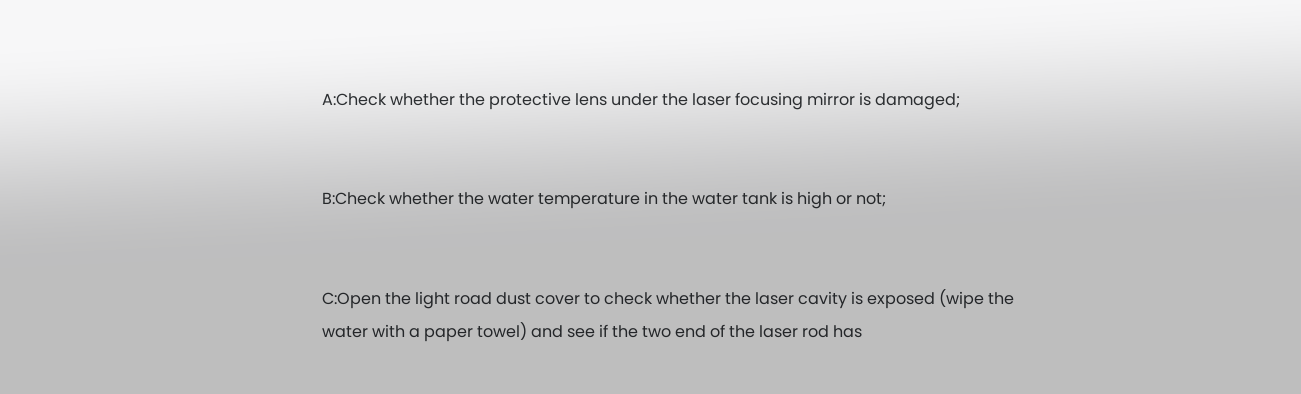A:Check whether the protective lens under the laser focusing mirror is damaged;


B:Check whether the water temperature in the water tank is high or not;


C:Open the light road dust cover to check whether the laser cavity is exposed (wipe the water with a paper towel) and see if the two end of the laser rod has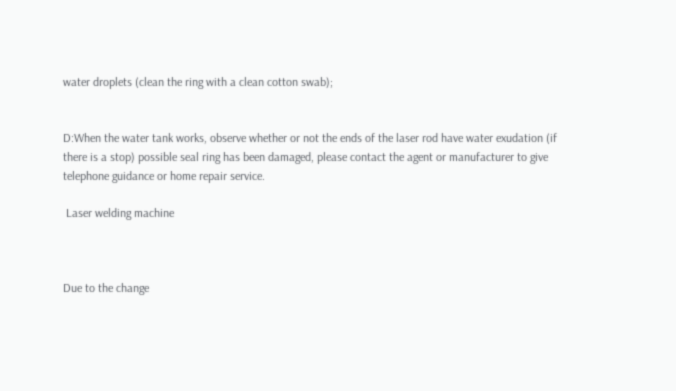water droplets (clean the ring with a clean cotton swab);


D:When the water tank works, observe whether or not the ends of the laser rod have water exudation (if there is a stop) possible seal ring has been damaged, please contact the agent or manufacturer to give telephone guidance or home repair service.

 Laser welding machine



Due to the change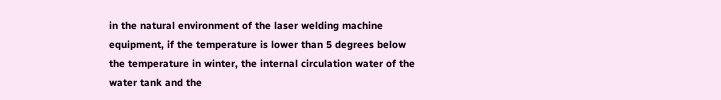in the natural environment of the laser welding machine equipment, if the temperature is lower than 5 degrees below the temperature in winter, the internal circulation water of the water tank and the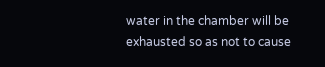water in the chamber will be exhausted so as not to cause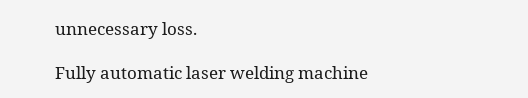unnecessary loss.

Fully automatic laser welding machine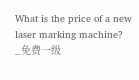What is the price of a new laser marking machine?
_免费一级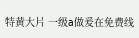特黄大片 一级a做爰在免费线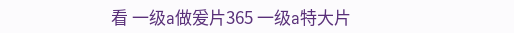看 一级a做爰片365 一级a特大片